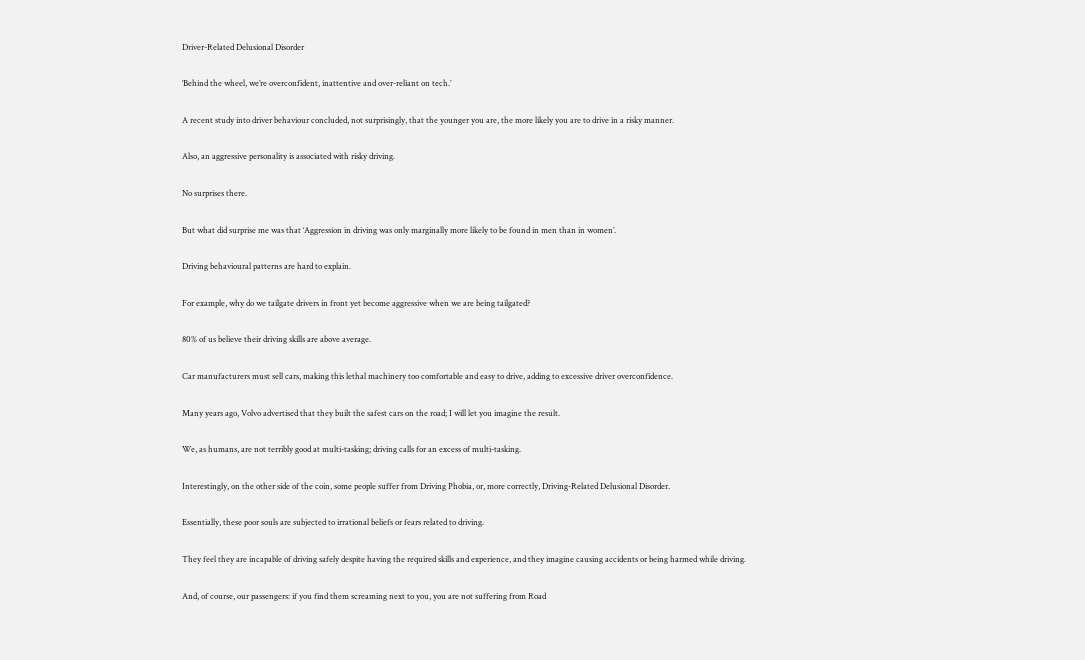Driver-Related Delusional Disorder

‘Behind the wheel, we’re overconfident, inattentive and over-reliant on tech.’

A recent study into driver behaviour concluded, not surprisingly, that the younger you are, the more likely you are to drive in a risky manner.

Also, an aggressive personality is associated with risky driving.

No surprises there.

But what did surprise me was that ‘Aggression in driving was only marginally more likely to be found in men than in women’.

Driving behavioural patterns are hard to explain.

For example, why do we tailgate drivers in front yet become aggressive when we are being tailgated?

80% of us believe their driving skills are above average.

Car manufacturers must sell cars, making this lethal machinery too comfortable and easy to drive, adding to excessive driver overconfidence.

Many years ago, Volvo advertised that they built the safest cars on the road; I will let you imagine the result.

We, as humans, are not terribly good at multi-tasking; driving calls for an excess of multi-tasking.

Interestingly, on the other side of the coin, some people suffer from Driving Phobia, or, more correctly, Driving-Related Delusional Disorder.

Essentially, these poor souls are subjected to irrational beliefs or fears related to driving.

They feel they are incapable of driving safely despite having the required skills and experience, and they imagine causing accidents or being harmed while driving.

And, of course, our passengers: if you find them screaming next to you, you are not suffering from Road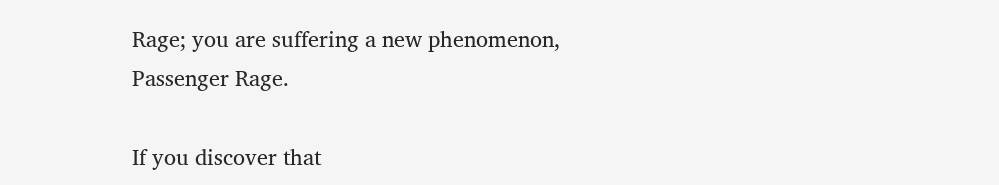Rage; you are suffering a new phenomenon, Passenger Rage.

If you discover that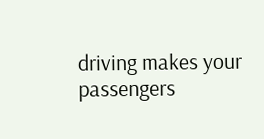driving makes your passengers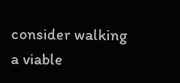consider walking a viable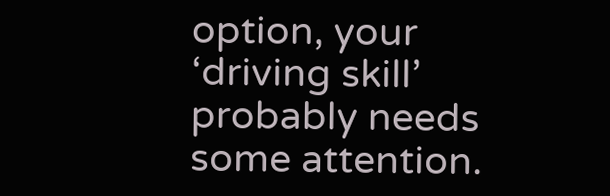option, your ‘driving skill’ probably needs some attention.